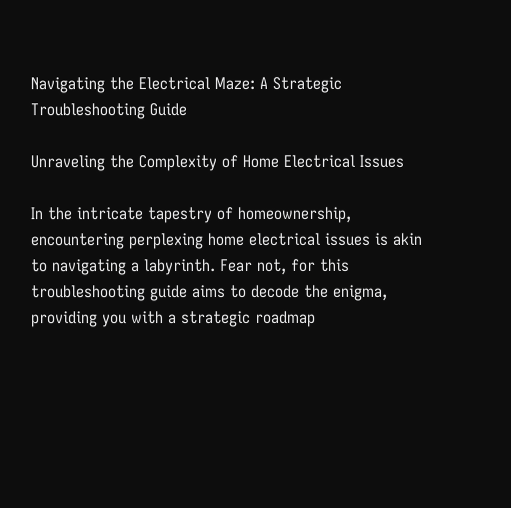Navigating the Electrical Maze: A Strategic Troubleshooting Guide

Unraveling the Complexity of Home Electrical Issues

In the intricate tapestry of homeownership, encountering perplexing home electrical issues is akin to navigating a labyrinth. Fear not, for this troubleshooting guide aims to decode the enigma, providing you with a strategic roadmap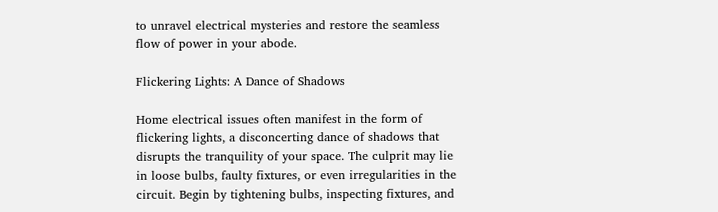to unravel electrical mysteries and restore the seamless flow of power in your abode.

Flickering Lights: A Dance of Shadows

Home electrical issues often manifest in the form of flickering lights, a disconcerting dance of shadows that disrupts the tranquility of your space. The culprit may lie in loose bulbs, faulty fixtures, or even irregularities in the circuit. Begin by tightening bulbs, inspecting fixtures, and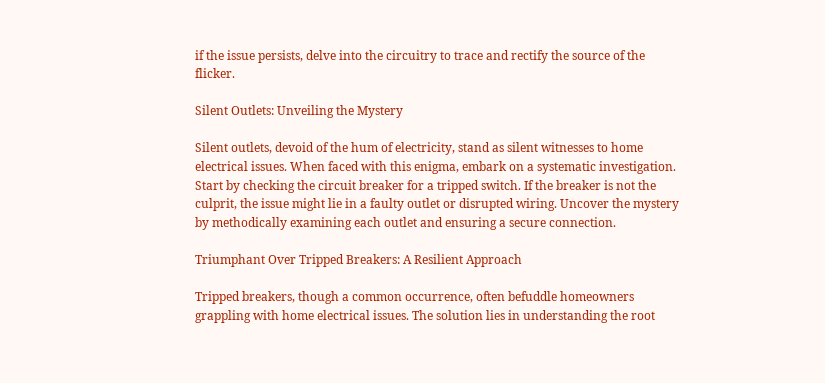if the issue persists, delve into the circuitry to trace and rectify the source of the flicker.

Silent Outlets: Unveiling the Mystery

Silent outlets, devoid of the hum of electricity, stand as silent witnesses to home electrical issues. When faced with this enigma, embark on a systematic investigation. Start by checking the circuit breaker for a tripped switch. If the breaker is not the culprit, the issue might lie in a faulty outlet or disrupted wiring. Uncover the mystery by methodically examining each outlet and ensuring a secure connection.

Triumphant Over Tripped Breakers: A Resilient Approach

Tripped breakers, though a common occurrence, often befuddle homeowners grappling with home electrical issues. The solution lies in understanding the root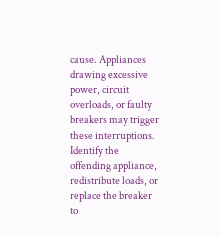cause. Appliances drawing excessive power, circuit overloads, or faulty breakers may trigger these interruptions. Identify the offending appliance, redistribute loads, or replace the breaker to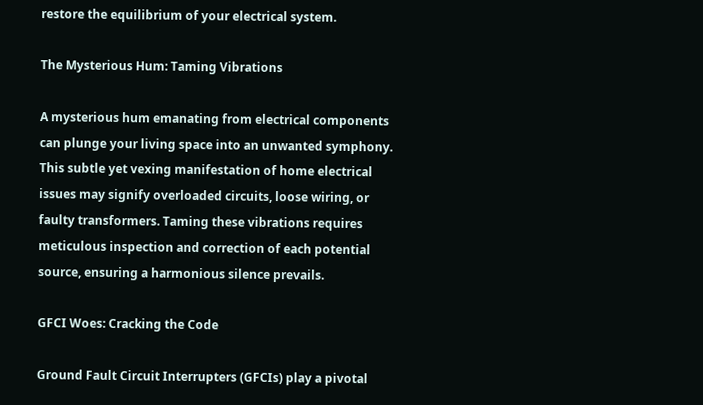restore the equilibrium of your electrical system.

The Mysterious Hum: Taming Vibrations

A mysterious hum emanating from electrical components can plunge your living space into an unwanted symphony. This subtle yet vexing manifestation of home electrical issues may signify overloaded circuits, loose wiring, or faulty transformers. Taming these vibrations requires meticulous inspection and correction of each potential source, ensuring a harmonious silence prevails.

GFCI Woes: Cracking the Code

Ground Fault Circuit Interrupters (GFCIs) play a pivotal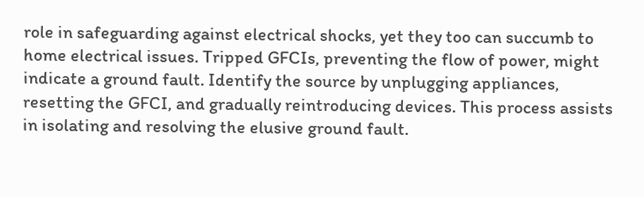role in safeguarding against electrical shocks, yet they too can succumb to home electrical issues. Tripped GFCIs, preventing the flow of power, might indicate a ground fault. Identify the source by unplugging appliances, resetting the GFCI, and gradually reintroducing devices. This process assists in isolating and resolving the elusive ground fault.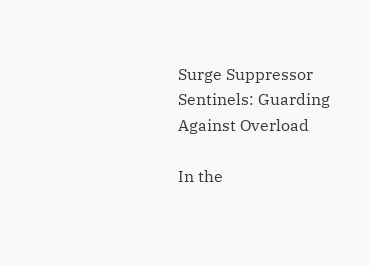Surge Suppressor Sentinels: Guarding Against Overload

In the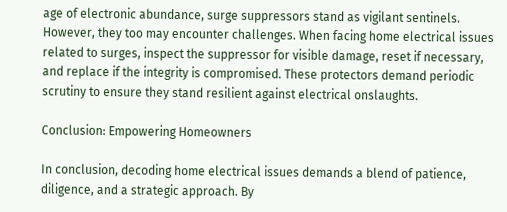age of electronic abundance, surge suppressors stand as vigilant sentinels. However, they too may encounter challenges. When facing home electrical issues related to surges, inspect the suppressor for visible damage, reset if necessary, and replace if the integrity is compromised. These protectors demand periodic scrutiny to ensure they stand resilient against electrical onslaughts.

Conclusion: Empowering Homeowners

In conclusion, decoding home electrical issues demands a blend of patience, diligence, and a strategic approach. By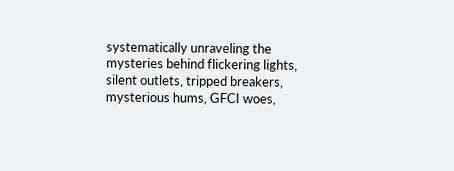systematically unraveling the mysteries behind flickering lights, silent outlets, tripped breakers, mysterious hums, GFCI woes,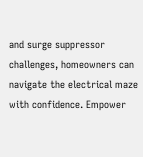and surge suppressor challenges, homeowners can navigate the electrical maze with confidence. Empower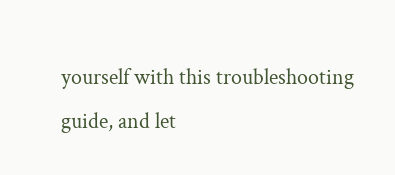yourself with this troubleshooting guide, and let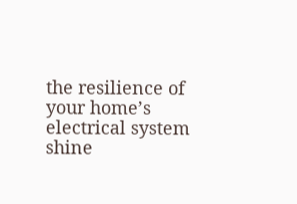the resilience of your home’s electrical system shine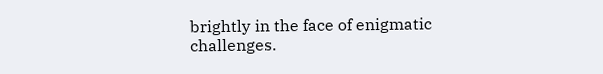brightly in the face of enigmatic challenges.